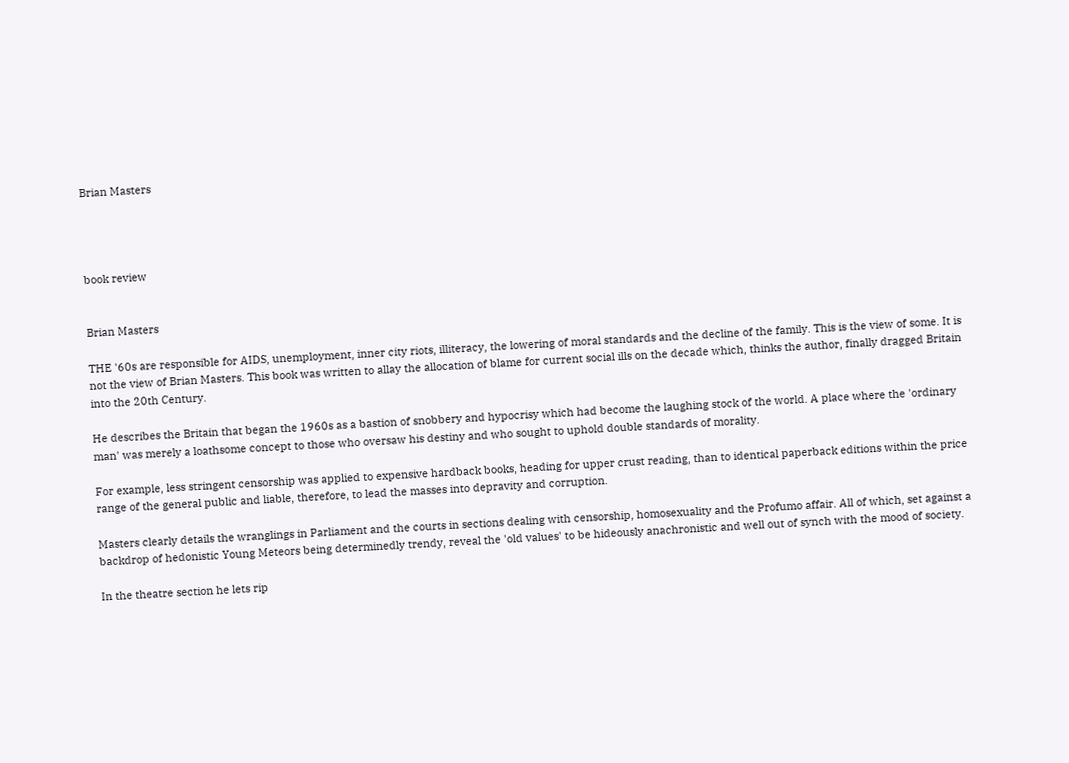Brian Masters




book review


Brian Masters

THE '60s are responsible for AIDS, unemployment, inner city riots, illiteracy, the lowering of moral standards and the decline of the family. This is the view of some. It is not the view of Brian Masters. This book was written to allay the allocation of blame for current social ills on the decade which, thinks the author, finally dragged Britain into the 20th Century.

He describes the Britain that began the 1960s as a bastion of snobbery and hypocrisy which had become the laughing stock of the world. A place where the 'ordinary man' was merely a loathsome concept to those who oversaw his destiny and who sought to uphold double standards of morality.

For example, less stringent censorship was applied to expensive hardback books, heading for upper crust reading, than to identical paperback editions within the price range of the general public and liable, therefore, to lead the masses into depravity and corruption.

Masters clearly details the wranglings in Parliament and the courts in sections dealing with censorship, homosexuality and the Profumo affair. All of which, set against a backdrop of hedonistic Young Meteors being determinedly trendy, reveal the 'old values' to be hideously anachronistic and well out of synch with the mood of society.

In the theatre section he lets rip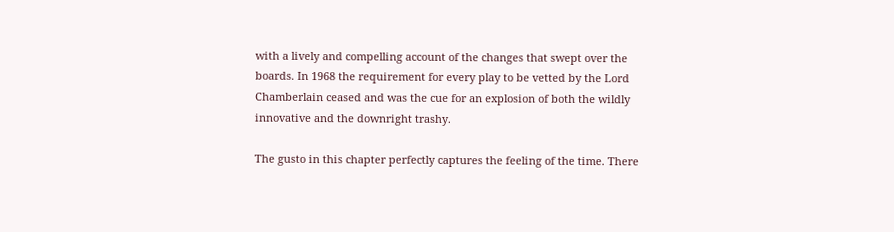with a lively and compelling account of the changes that swept over the boards. In 1968 the requirement for every play to be vetted by the Lord Chamberlain ceased and was the cue for an explosion of both the wildly innovative and the downright trashy.

The gusto in this chapter perfectly captures the feeling of the time. There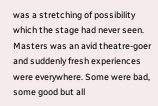was a stretching of possibility which the stage had never seen. Masters was an avid theatre-goer and suddenly fresh experiences were everywhere. Some were bad, some good but all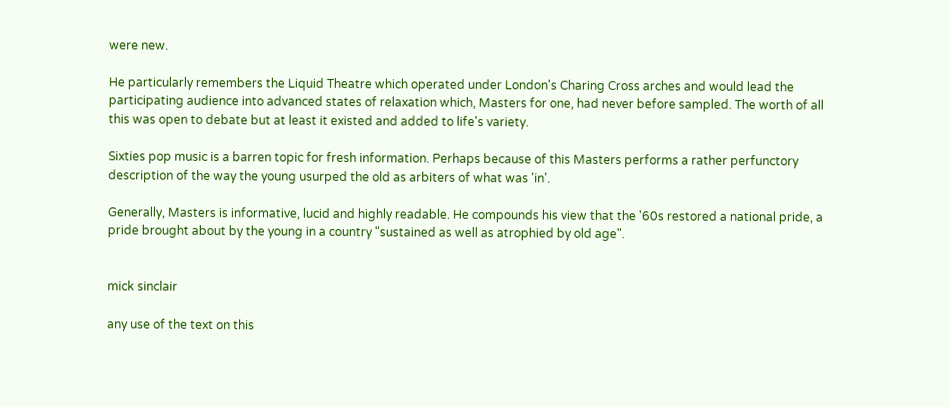were new.

He particularly remembers the Liquid Theatre which operated under London's Charing Cross arches and would lead the participating audience into advanced states of relaxation which, Masters for one, had never before sampled. The worth of all this was open to debate but at least it existed and added to life's variety.

Sixties pop music is a barren topic for fresh information. Perhaps because of this Masters performs a rather perfunctory description of the way the young usurped the old as arbiters of what was 'in'.

Generally, Masters is informative, lucid and highly readable. He compounds his view that the '60s restored a national pride, a pride brought about by the young in a country "sustained as well as atrophied by old age".


mick sinclair

any use of the text on this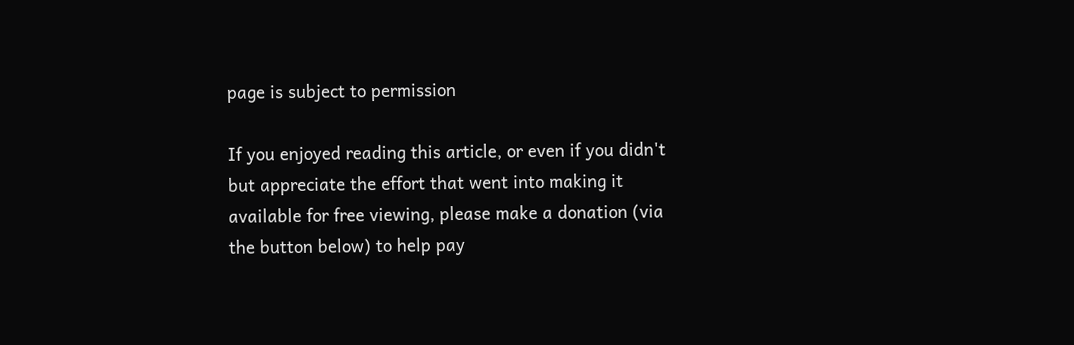page is subject to permission

If you enjoyed reading this article, or even if you didn't but appreciate the effort that went into making it available for free viewing, please make a donation (via the button below) to help pay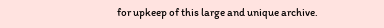for upkeep of this large and unique archive.